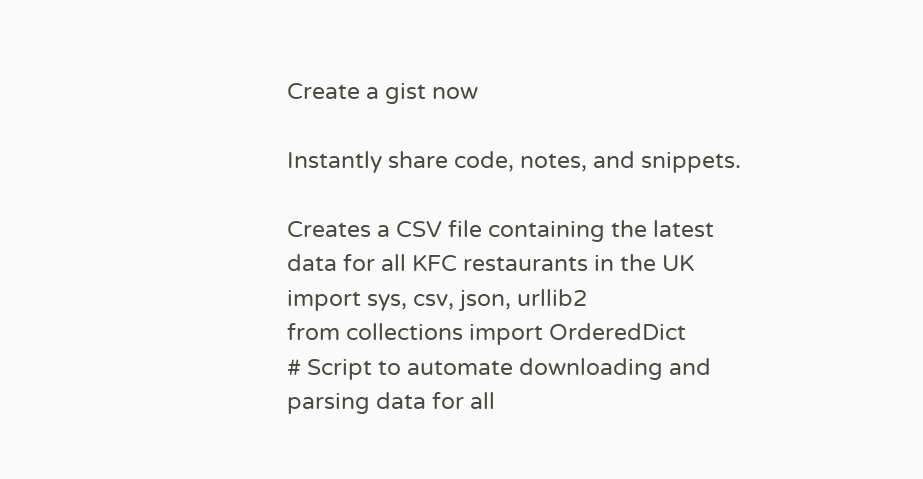Create a gist now

Instantly share code, notes, and snippets.

Creates a CSV file containing the latest data for all KFC restaurants in the UK
import sys, csv, json, urllib2
from collections import OrderedDict
# Script to automate downloading and parsing data for all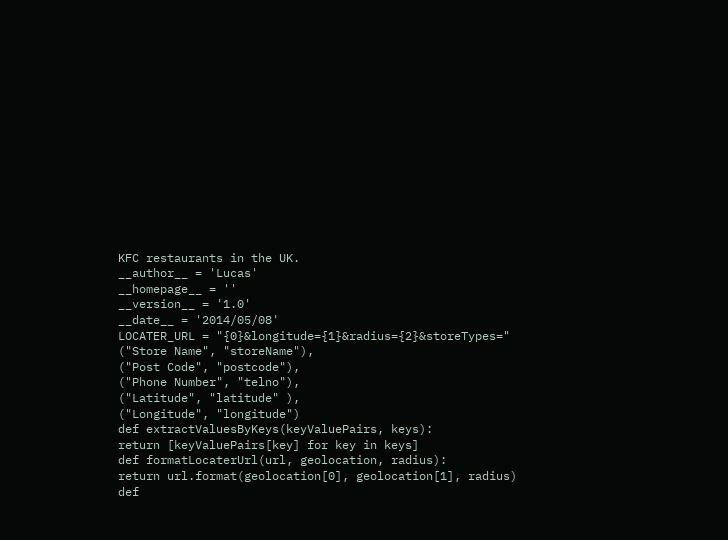KFC restaurants in the UK.
__author__ = 'Lucas'
__homepage__ = ''
__version__ = '1.0'
__date__ = '2014/05/08'
LOCATER_URL = "{0}&longitude={1}&radius={2}&storeTypes="
("Store Name", "storeName"),
("Post Code", "postcode"),
("Phone Number", "telno"),
("Latitude", "latitude" ),
("Longitude", "longitude")
def extractValuesByKeys(keyValuePairs, keys):
return [keyValuePairs[key] for key in keys]
def formatLocaterUrl(url, geolocation, radius):
return url.format(geolocation[0], geolocation[1], radius)
def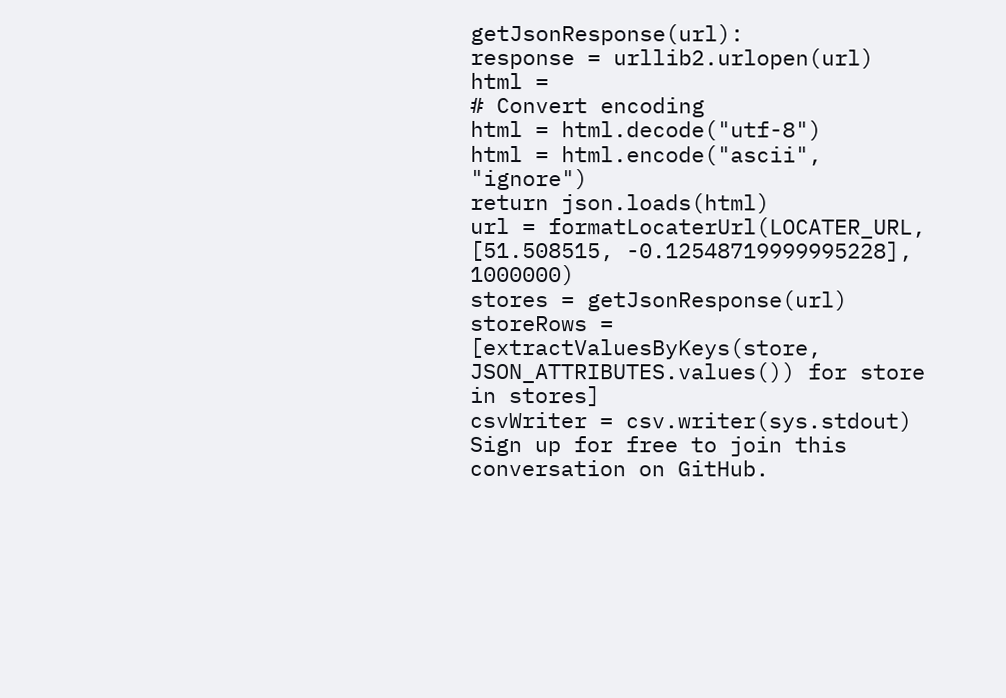getJsonResponse(url):
response = urllib2.urlopen(url)
html =
# Convert encoding
html = html.decode("utf-8")
html = html.encode("ascii", "ignore")
return json.loads(html)
url = formatLocaterUrl(LOCATER_URL, [51.508515, -0.12548719999995228], 1000000)
stores = getJsonResponse(url)
storeRows = [extractValuesByKeys(store, JSON_ATTRIBUTES.values()) for store in stores]
csvWriter = csv.writer(sys.stdout)
Sign up for free to join this conversation on GitHub.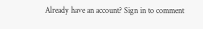Already have an account? Sign in to comment